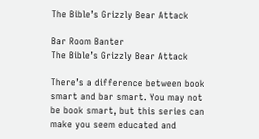The Bible’s Grizzly Bear Attack

Bar Room Banter
The Bible’s Grizzly Bear Attack

There’s a difference between book smart and bar smart. You may not be book smart, but this series can make you seem educated and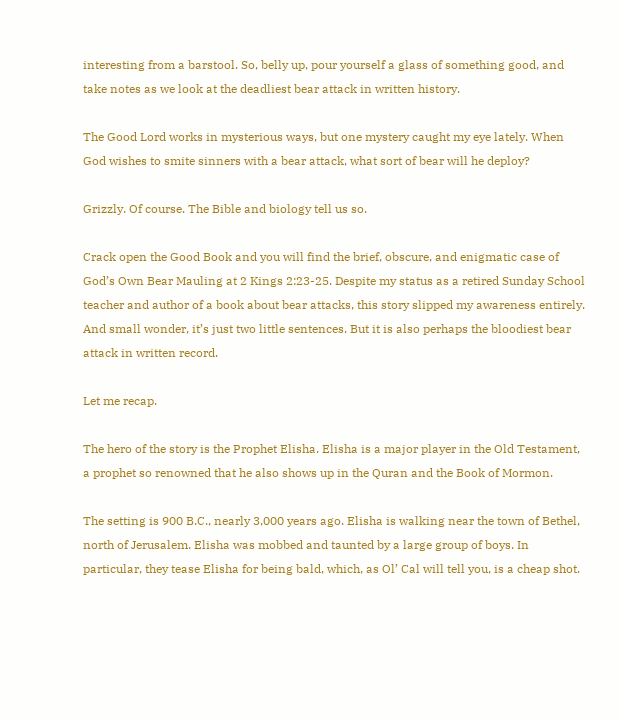interesting from a barstool. So, belly up, pour yourself a glass of something good, and take notes as we look at the deadliest bear attack in written history.

The Good Lord works in mysterious ways, but one mystery caught my eye lately. When God wishes to smite sinners with a bear attack, what sort of bear will he deploy?

Grizzly. Of course. The Bible and biology tell us so.

Crack open the Good Book and you will find the brief, obscure, and enigmatic case of God’s Own Bear Mauling at 2 Kings 2:23-25. Despite my status as a retired Sunday School teacher and author of a book about bear attacks, this story slipped my awareness entirely. And small wonder, it’s just two little sentences. But it is also perhaps the bloodiest bear attack in written record.

Let me recap.

The hero of the story is the Prophet Elisha. Elisha is a major player in the Old Testament, a prophet so renowned that he also shows up in the Quran and the Book of Mormon.

The setting is 900 B.C., nearly 3,000 years ago. Elisha is walking near the town of Bethel, north of Jerusalem. Elisha was mobbed and taunted by a large group of boys. In particular, they tease Elisha for being bald, which, as Ol’ Cal will tell you, is a cheap shot.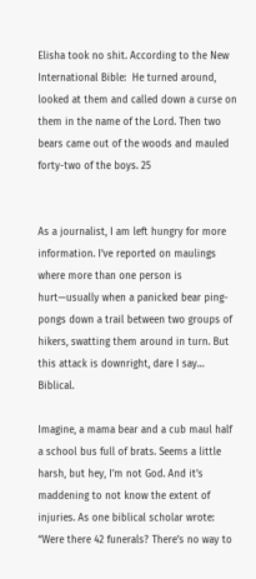Elisha took no shit. According to the New International Bible:  He turned around, looked at them and called down a curse on them in the name of the Lord. Then two bears came out of the woods and mauled forty-two of the boys. 25


As a journalist, I am left hungry for more information. I’ve reported on maulings where more than one person is hurt—usually when a panicked bear ping-pongs down a trail between two groups of hikers, swatting them around in turn. But this attack is downright, dare I say… Biblical.

Imagine, a mama bear and a cub maul half a school bus full of brats. Seems a little harsh, but hey, I’m not God. And it’s maddening to not know the extent of injuries. As one biblical scholar wrote: “Were there 42 funerals? There’s no way to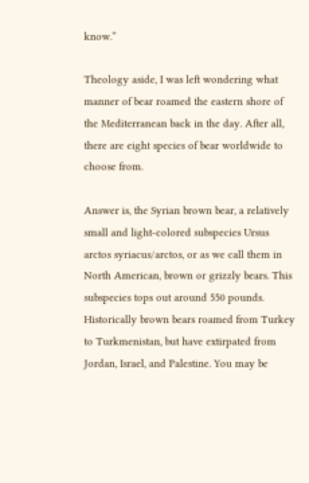know.”

Theology aside, I was left wondering what manner of bear roamed the eastern shore of the Mediterranean back in the day. After all, there are eight species of bear worldwide to choose from.

Answer is, the Syrian brown bear, a relatively small and light-colored subspecies Ursus arctos syriacus/arctos, or as we call them in North American, brown or grizzly bears. This subspecies tops out around 550 pounds. Historically brown bears roamed from Turkey to Turkmenistan, but have extirpated from Jordan, Israel, and Palestine. You may be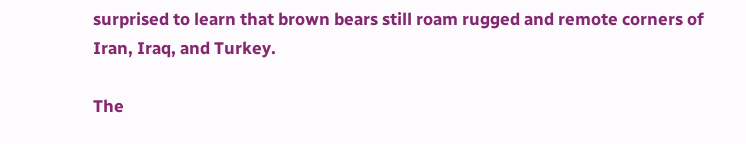surprised to learn that brown bears still roam rugged and remote corners of Iran, Iraq, and Turkey.

The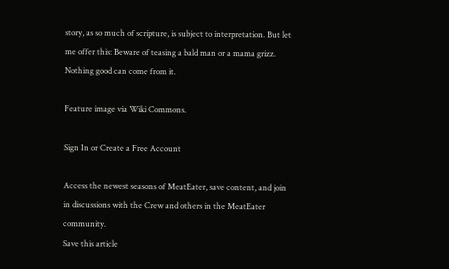story, as so much of scripture, is subject to interpretation. But let me offer this: Beware of teasing a bald man or a mama grizz. Nothing good can come from it.

Feature image via Wiki Commons.

Sign In or Create a Free Account

Access the newest seasons of MeatEater, save content, and join in discussions with the Crew and others in the MeatEater community.
Save this article